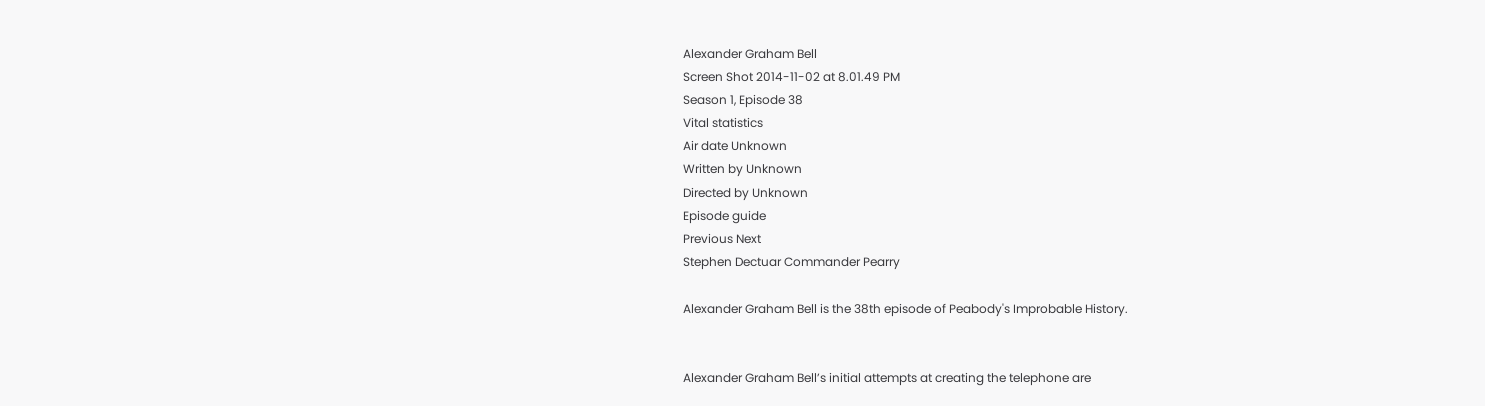Alexander Graham Bell
Screen Shot 2014-11-02 at 8.01.49 PM
Season 1, Episode 38
Vital statistics
Air date Unknown
Written by Unknown
Directed by Unknown
Episode guide
Previous Next
Stephen Dectuar Commander Pearry

Alexander Graham Bell is the 38th episode of Peabody's Improbable History.


Alexander Graham Bell’s initial attempts at creating the telephone are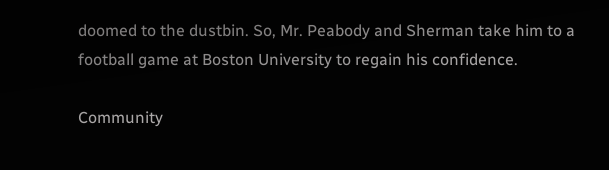doomed to the dustbin. So, Mr. Peabody and Sherman take him to a football game at Boston University to regain his confidence.

Community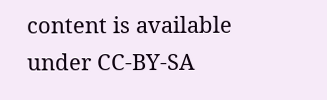content is available under CC-BY-SA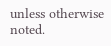unless otherwise noted.